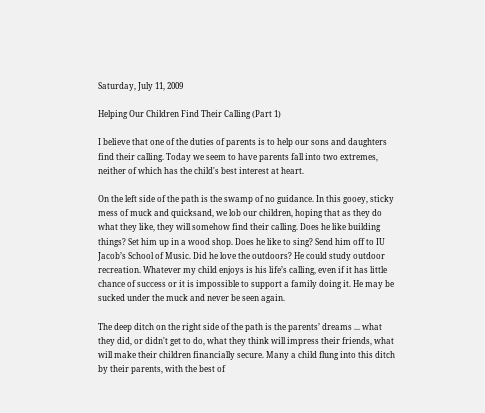Saturday, July 11, 2009

Helping Our Children Find Their Calling (Part 1)

I believe that one of the duties of parents is to help our sons and daughters find their calling. Today we seem to have parents fall into two extremes, neither of which has the child's best interest at heart.

On the left side of the path is the swamp of no guidance. In this gooey, sticky mess of muck and quicksand, we lob our children, hoping that as they do what they like, they will somehow find their calling. Does he like building things? Set him up in a wood shop. Does he like to sing? Send him off to IU Jacob’s School of Music. Did he love the outdoors? He could study outdoor recreation. Whatever my child enjoys is his life’s calling, even if it has little chance of success or it is impossible to support a family doing it. He may be sucked under the muck and never be seen again.

The deep ditch on the right side of the path is the parents’ dreams ... what they did, or didn't get to do, what they think will impress their friends, what will make their children financially secure. Many a child flung into this ditch by their parents, with the best of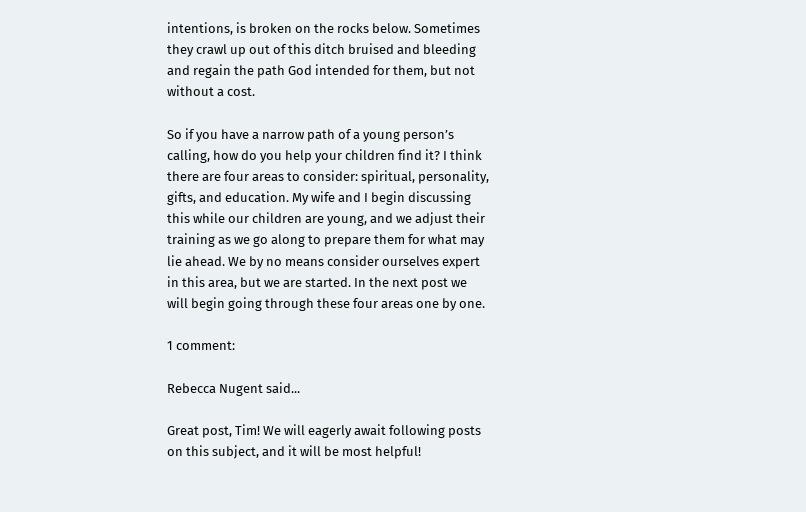intentions, is broken on the rocks below. Sometimes they crawl up out of this ditch bruised and bleeding and regain the path God intended for them, but not without a cost.

So if you have a narrow path of a young person’s calling, how do you help your children find it? I think there are four areas to consider: spiritual, personality, gifts, and education. My wife and I begin discussing this while our children are young, and we adjust their training as we go along to prepare them for what may lie ahead. We by no means consider ourselves expert in this area, but we are started. In the next post we will begin going through these four areas one by one.

1 comment:

Rebecca Nugent said...

Great post, Tim! We will eagerly await following posts on this subject, and it will be most helpful!